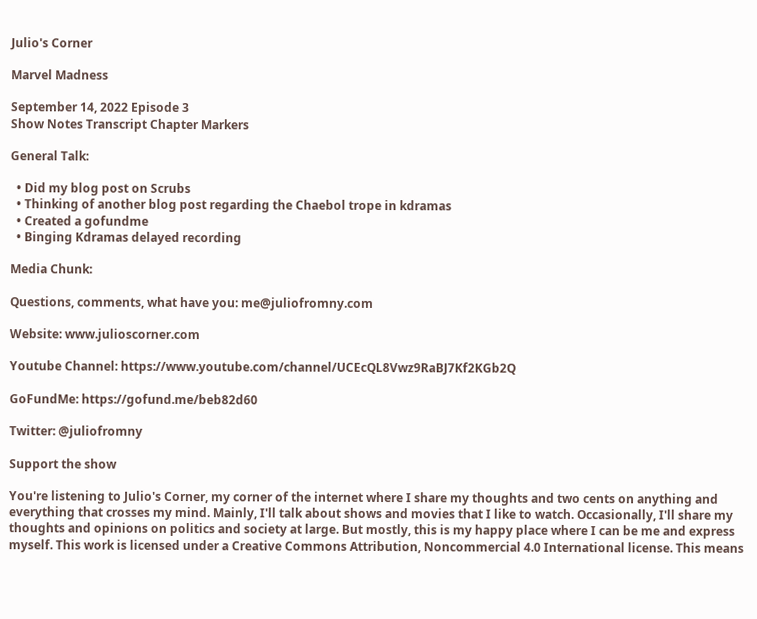Julio's Corner

Marvel Madness

September 14, 2022 Episode 3
Show Notes Transcript Chapter Markers

General Talk:

  • Did my blog post on Scrubs
  • Thinking of another blog post regarding the Chaebol trope in kdramas
  • Created a gofundme
  • Binging Kdramas delayed recording

Media Chunk:

Questions, comments, what have you: me@juliofromny.com

Website: www.julioscorner.com

Youtube Channel: https://www.youtube.com/channel/UCEcQL8Vwz9RaBJ7Kf2KGb2Q

GoFundMe: https://gofund.me/beb82d60

Twitter: @juliofromny

Support the show

You're listening to Julio's Corner, my corner of the internet where I share my thoughts and two cents on anything and everything that crosses my mind. Mainly, I'll talk about shows and movies that I like to watch. Occasionally, I'll share my thoughts and opinions on politics and society at large. But mostly, this is my happy place where I can be me and express myself. This work is licensed under a Creative Commons Attribution, Noncommercial 4.0 International license. This means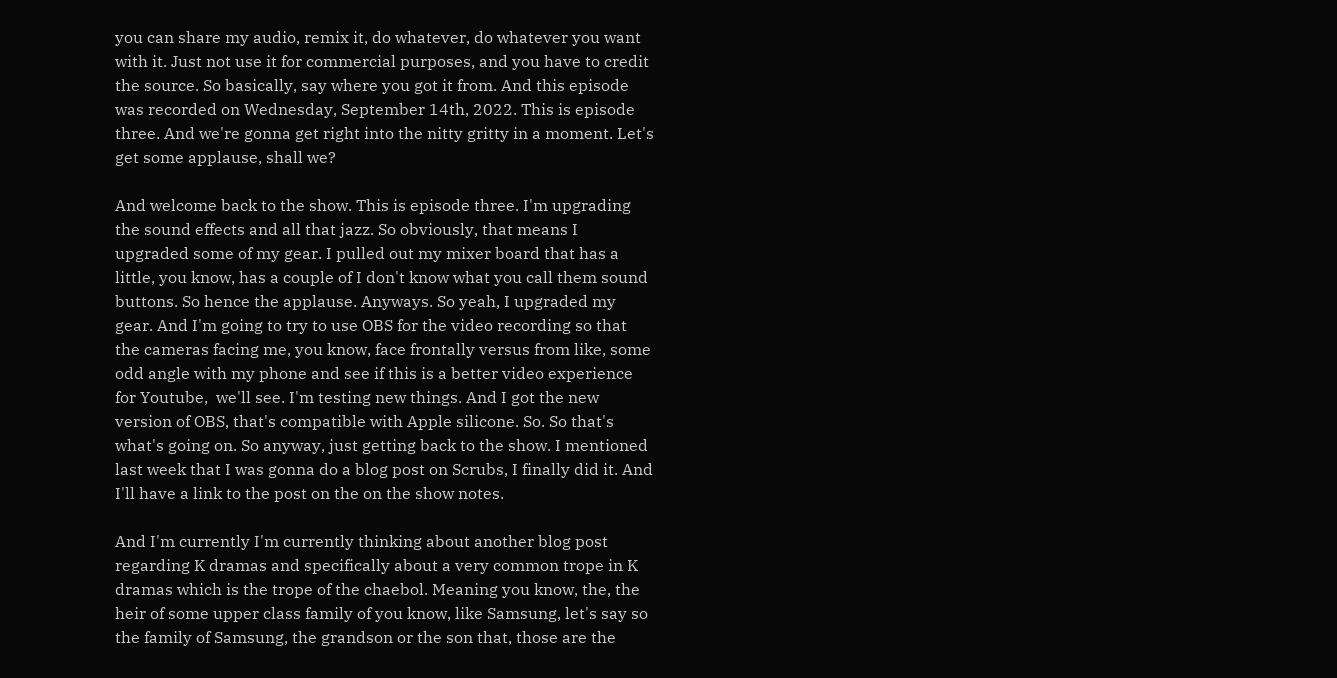you can share my audio, remix it, do whatever, do whatever you want with it. Just not use it for commercial purposes, and you have to credit the source. So basically, say where you got it from. And this episode was recorded on Wednesday, September 14th, 2022. This is episode three. And we're gonna get right into the nitty gritty in a moment. Let's get some applause, shall we?

And welcome back to the show. This is episode three. I'm upgrading the sound effects and all that jazz. So obviously, that means I upgraded some of my gear. I pulled out my mixer board that has a little, you know, has a couple of I don't know what you call them sound buttons. So hence the applause. Anyways. So yeah, I upgraded my gear. And I'm going to try to use OBS for the video recording so that the cameras facing me, you know, face frontally versus from like, some odd angle with my phone and see if this is a better video experience for Youtube,  we'll see. I'm testing new things. And I got the new version of OBS, that's compatible with Apple silicone. So. So that's what's going on. So anyway, just getting back to the show. I mentioned last week that I was gonna do a blog post on Scrubs, I finally did it. And I'll have a link to the post on the on the show notes.

And I'm currently I'm currently thinking about another blog post regarding K dramas and specifically about a very common trope in K dramas which is the trope of the chaebol. Meaning you know, the, the heir of some upper class family of you know, like Samsung, let's say so the family of Samsung, the grandson or the son that, those are the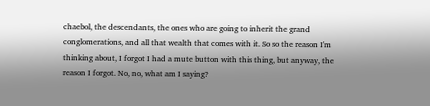chaebol, the descendants, the ones who are going to inherit the grand conglomerations, and all that wealth that comes with it. So so the reason I'm thinking about, I forgot I had a mute button with this thing, but anyway, the reason I forgot. No, no, what am I saying?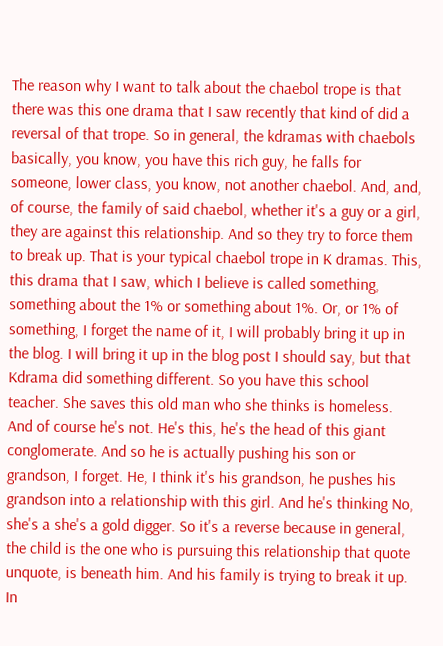The reason why I want to talk about the chaebol trope is that there was this one drama that I saw recently that kind of did a reversal of that trope. So in general, the kdramas with chaebols basically, you know, you have this rich guy, he falls for someone, lower class, you know, not another chaebol. And, and, of course, the family of said chaebol, whether it's a guy or a girl, they are against this relationship. And so they try to force them to break up. That is your typical chaebol trope in K dramas. This, this drama that I saw, which I believe is called something, something about the 1% or something about 1%. Or, or 1% of something, I forget the name of it, I will probably bring it up in the blog. I will bring it up in the blog post I should say, but that Kdrama did something different. So you have this school teacher. She saves this old man who she thinks is homeless. And of course he's not. He's this, he's the head of this giant conglomerate. And so he is actually pushing his son or grandson, I forget. He, I think it's his grandson, he pushes his grandson into a relationship with this girl. And he's thinking No, she's a she's a gold digger. So it's a reverse because in general, the child is the one who is pursuing this relationship that quote unquote, is beneath him. And his family is trying to break it up. In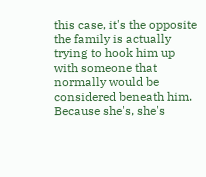this case, it's the opposite the family is actually trying to hook him up with someone that normally would be considered beneath him. Because she's, she's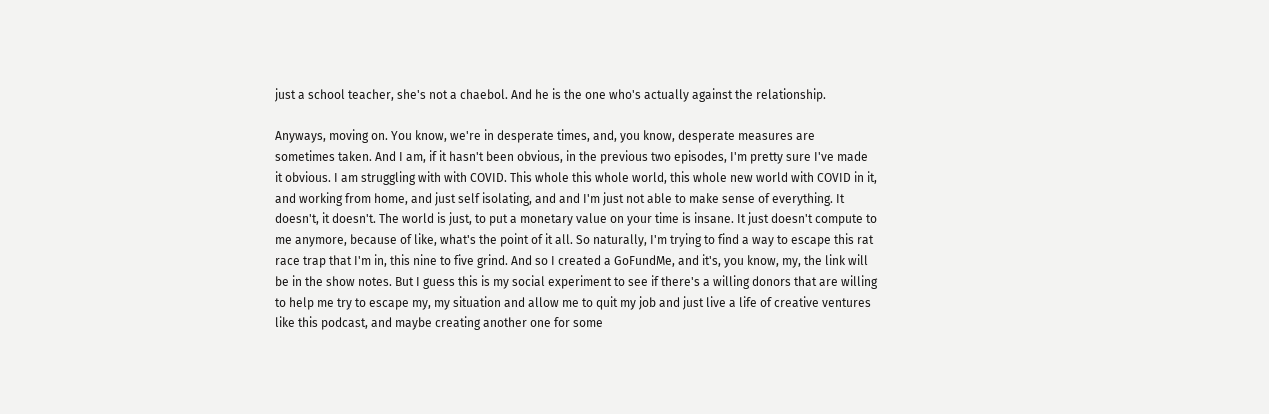just a school teacher, she's not a chaebol. And he is the one who's actually against the relationship.

Anyways, moving on. You know, we're in desperate times, and, you know, desperate measures are sometimes taken. And I am, if it hasn't been obvious, in the previous two episodes, I'm pretty sure I've made it obvious. I am struggling with with COVID. This whole this whole world, this whole new world with COVID in it, and working from home, and just self isolating, and and I'm just not able to make sense of everything. It doesn't, it doesn't. The world is just, to put a monetary value on your time is insane. It just doesn't compute to me anymore, because of like, what's the point of it all. So naturally, I'm trying to find a way to escape this rat race trap that I'm in, this nine to five grind. And so I created a GoFundMe, and it's, you know, my, the link will be in the show notes. But I guess this is my social experiment to see if there's a willing donors that are willing to help me try to escape my, my situation and allow me to quit my job and just live a life of creative ventures like this podcast, and maybe creating another one for some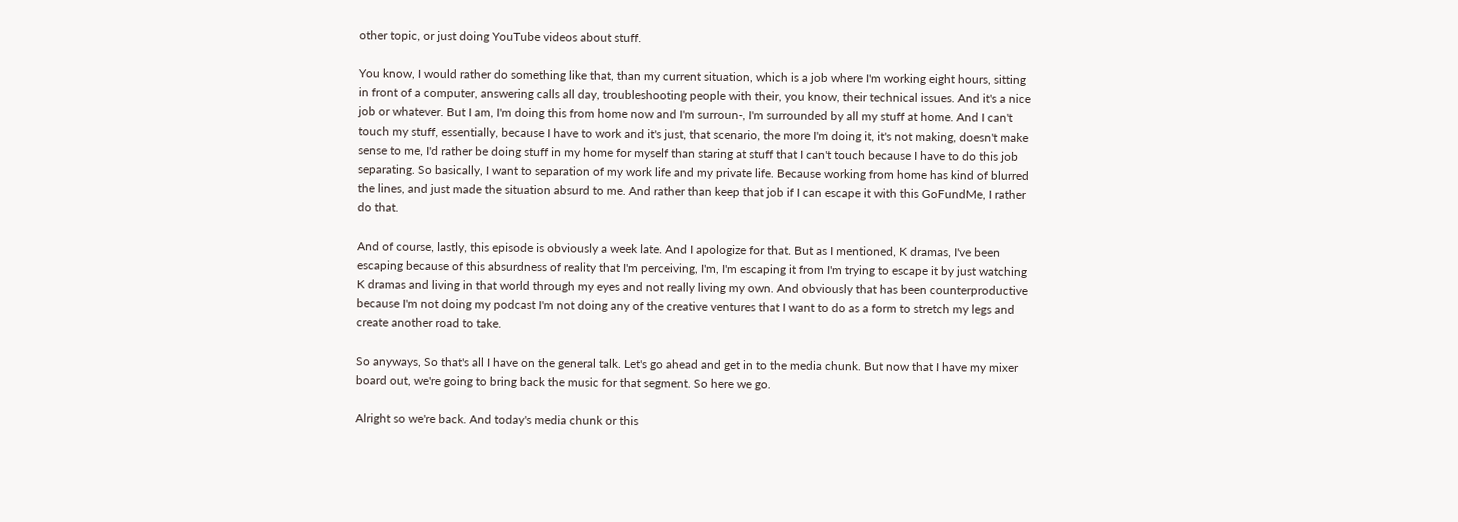other topic, or just doing YouTube videos about stuff.

You know, I would rather do something like that, than my current situation, which is a job where I'm working eight hours, sitting in front of a computer, answering calls all day, troubleshooting people with their, you know, their technical issues. And it's a nice job or whatever. But I am, I'm doing this from home now and I'm surroun-, I'm surrounded by all my stuff at home. And I can't touch my stuff, essentially, because I have to work and it's just, that scenario, the more I'm doing it, it's not making, doesn't make sense to me, I'd rather be doing stuff in my home for myself than staring at stuff that I can't touch because I have to do this job separating. So basically, I want to separation of my work life and my private life. Because working from home has kind of blurred the lines, and just made the situation absurd to me. And rather than keep that job if I can escape it with this GoFundMe, I rather do that.

And of course, lastly, this episode is obviously a week late. And I apologize for that. But as I mentioned, K dramas, I've been escaping because of this absurdness of reality that I'm perceiving, I'm, I'm escaping it from I'm trying to escape it by just watching K dramas and living in that world through my eyes and not really living my own. And obviously that has been counterproductive because I'm not doing my podcast I'm not doing any of the creative ventures that I want to do as a form to stretch my legs and create another road to take.

So anyways, So that's all I have on the general talk. Let's go ahead and get in to the media chunk. But now that I have my mixer board out, we're going to bring back the music for that segment. So here we go.

Alright so we're back. And today's media chunk or this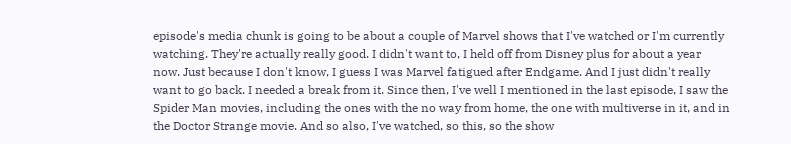episode's media chunk is going to be about a couple of Marvel shows that I've watched or I'm currently watching. They're actually really good. I didn't want to, I held off from Disney plus for about a year now. Just because I don't know, I guess I was Marvel fatigued after Endgame. And I just didn't really want to go back. I needed a break from it. Since then, I've well I mentioned in the last episode, I saw the Spider Man movies, including the ones with the no way from home, the one with multiverse in it, and in the Doctor Strange movie. And so also, I've watched, so this, so the show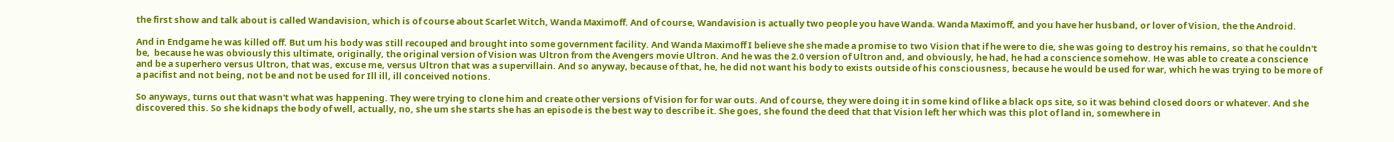the first show and talk about is called Wandavision, which is of course about Scarlet Witch, Wanda Maximoff. And of course, Wandavision is actually two people you have Wanda. Wanda Maximoff, and you have her husband, or lover of Vision, the the Android.

And in Endgame he was killed off. But um his body was still recouped and brought into some government facility. And Wanda Maximoff I believe she she made a promise to two Vision that if he were to die, she was going to destroy his remains, so that he couldn't be,  because he was obviously this ultimate, originally, the original version of Vision was Ultron from the Avengers movie Ultron. And he was the 2.0 version of Ultron and, and obviously, he had, he had a conscience somehow. He was able to create a conscience and be a superhero versus Ultron, that was, excuse me, versus Ultron that was a supervillain. And so anyway, because of that, he, he did not want his body to exists outside of his consciousness, because he would be used for war, which he was trying to be more of a pacifist and not being, not be and not be used for Ill ill, ill conceived notions.

So anyways, turns out that wasn't what was happening. They were trying to clone him and create other versions of Vision for for war outs. And of course, they were doing it in some kind of like a black ops site, so it was behind closed doors or whatever. And she discovered this. So she kidnaps the body of well, actually, no, she um she starts she has an episode is the best way to describe it. She goes, she found the deed that that Vision left her which was this plot of land in, somewhere in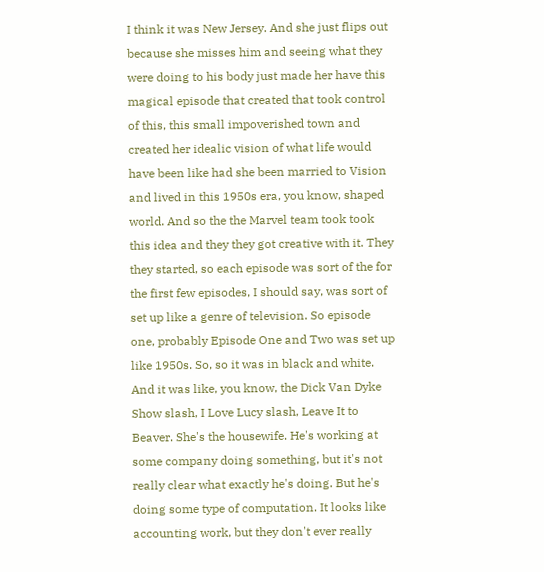I think it was New Jersey. And she just flips out because she misses him and seeing what they were doing to his body just made her have this magical episode that created that took control of this, this small impoverished town and created her idealic vision of what life would have been like had she been married to Vision and lived in this 1950s era, you know, shaped world. And so the the Marvel team took took this idea and they they got creative with it. They they started, so each episode was sort of the for the first few episodes, I should say, was sort of set up like a genre of television. So episode one, probably Episode One and Two was set up like 1950s. So, so it was in black and white. And it was like, you know, the Dick Van Dyke Show slash, I Love Lucy slash, Leave It to Beaver. She's the housewife. He's working at some company doing something, but it's not really clear what exactly he's doing. But he's doing some type of computation. It looks like accounting work, but they don't ever really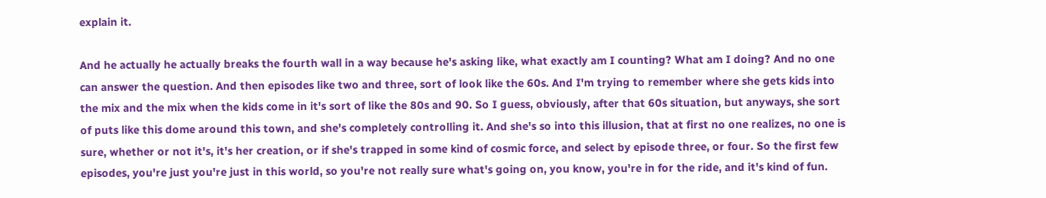explain it.

And he actually he actually breaks the fourth wall in a way because he's asking like, what exactly am I counting? What am I doing? And no one can answer the question. And then episodes like two and three, sort of look like the 60s. And I'm trying to remember where she gets kids into the mix and the mix when the kids come in it's sort of like the 80s and 90. So I guess, obviously, after that 60s situation, but anyways, she sort of puts like this dome around this town, and she's completely controlling it. And she's so into this illusion, that at first no one realizes, no one is sure, whether or not it's, it's her creation, or if she's trapped in some kind of cosmic force, and select by episode three, or four. So the first few episodes, you're just you're just in this world, so you're not really sure what's going on, you know, you're in for the ride, and it's kind of fun.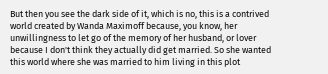But then you see the dark side of it, which is no, this is a contrived world created by Wanda Maximoff because, you know, her unwillingness to let go of the memory of her husband, or lover because I don't think they actually did get married. So she wanted this world where she was married to him living in this plot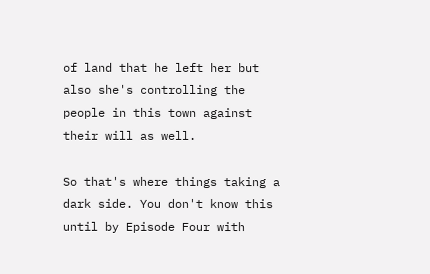of land that he left her but also she's controlling the people in this town against their will as well.

So that's where things taking a dark side. You don't know this until by Episode Four with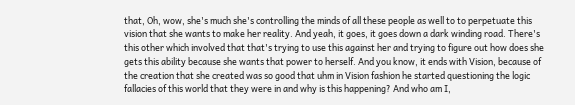that, Oh, wow, she's much she's controlling the minds of all these people as well to to perpetuate this vision that she wants to make her reality. And yeah, it goes, it goes down a dark winding road. There's this other which involved that that's trying to use this against her and trying to figure out how does she gets this ability because she wants that power to herself. And you know, it ends with Vision, because of the creation that she created was so good that uhm in Vision fashion he started questioning the logic fallacies of this world that they were in and why is this happening? And who am I,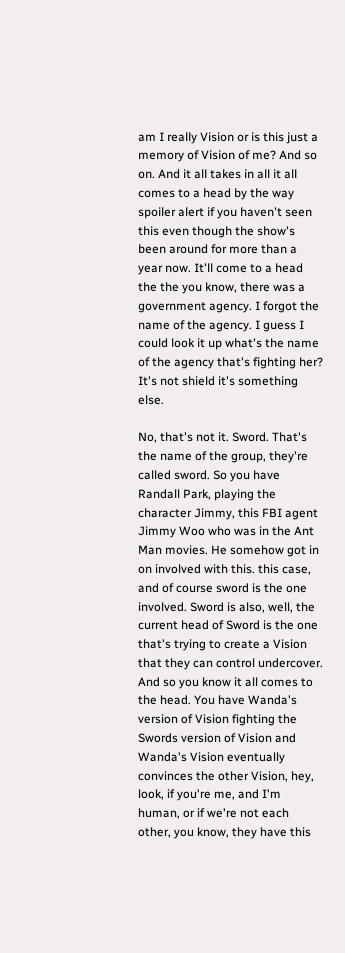am I really Vision or is this just a memory of Vision of me? And so on. And it all takes in all it all comes to a head by the way spoiler alert if you haven't seen this even though the show's been around for more than a year now. It'll come to a head the the you know, there was a government agency. I forgot the name of the agency. I guess I could look it up what's the name of the agency that's fighting her? It's not shield it's something else.

No, that's not it. Sword. That's the name of the group, they're called sword. So you have Randall Park, playing the character Jimmy, this FBI agent Jimmy Woo who was in the Ant Man movies. He somehow got in on involved with this. this case, and of course sword is the one involved. Sword is also, well, the current head of Sword is the one that's trying to create a Vision that they can control undercover. And so you know it all comes to the head. You have Wanda's version of Vision fighting the Swords version of Vision and Wanda's Vision eventually convinces the other Vision, hey, look, if you're me, and I'm human, or if we're not each other, you know, they have this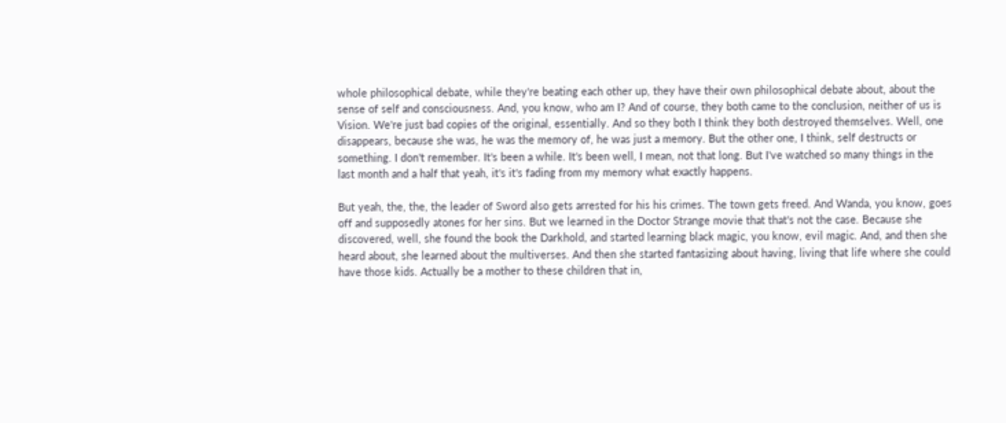whole philosophical debate, while they're beating each other up, they have their own philosophical debate about, about the sense of self and consciousness. And, you know, who am I? And of course, they both came to the conclusion, neither of us is Vision. We're just bad copies of the original, essentially. And so they both I think they both destroyed themselves. Well, one disappears, because she was, he was the memory of, he was just a memory. But the other one, I think, self destructs or something. I don't remember. It's been a while. It's been well, I mean, not that long. But I've watched so many things in the last month and a half that yeah, it's it's fading from my memory what exactly happens.

But yeah, the, the, the leader of Sword also gets arrested for his his crimes. The town gets freed. And Wanda, you know, goes off and supposedly atones for her sins. But we learned in the Doctor Strange movie that that's not the case. Because she discovered, well, she found the book the Darkhold, and started learning black magic, you know, evil magic. And, and then she heard about, she learned about the multiverses. And then she started fantasizing about having, living that life where she could have those kids. Actually be a mother to these children that in,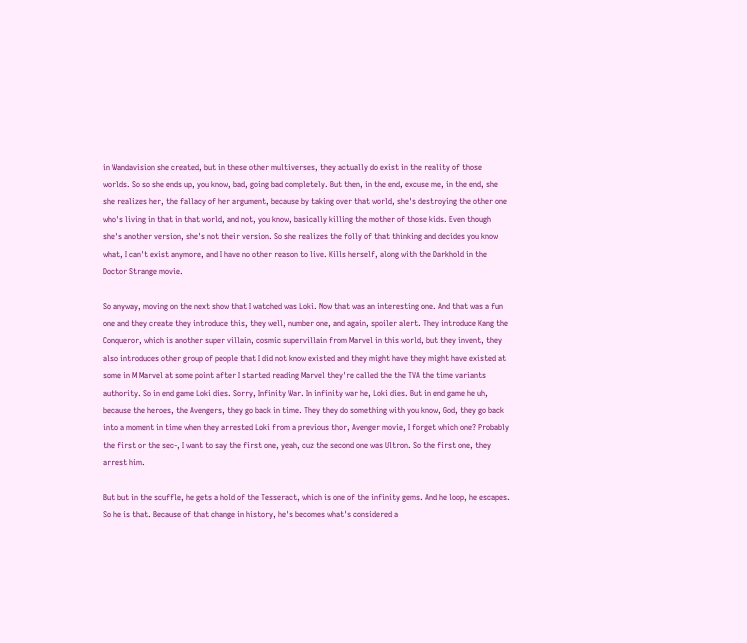in Wandavision she created, but in these other multiverses, they actually do exist in the reality of those worlds. So so she ends up, you know, bad, going bad completely. But then, in the end, excuse me, in the end, she she realizes her, the fallacy of her argument, because by taking over that world, she's destroying the other one who's living in that in that world, and not, you know, basically killing the mother of those kids. Even though she's another version, she's not their version. So she realizes the folly of that thinking and decides you know what, I can't exist anymore, and I have no other reason to live. Kills herself, along with the Darkhold in the Doctor Strange movie.

So anyway, moving on the next show that I watched was Loki. Now that was an interesting one. And that was a fun one and they create they introduce this, they well, number one, and again, spoiler alert. They introduce Kang the Conqueror, which is another super villain, cosmic supervillain from Marvel in this world, but they invent, they also introduces other group of people that I did not know existed and they might have they might have existed at some in M Marvel at some point after I started reading Marvel they're called the the TVA the time variants authority. So in end game Loki dies. Sorry, Infinity War. In infinity war he, Loki dies. But in end game he uh, because the heroes, the Avengers, they go back in time. They they do something with you know, God, they go back into a moment in time when they arrested Loki from a previous thor, Avenger movie, I forget which one? Probably the first or the sec-, I want to say the first one, yeah, cuz the second one was Ultron. So the first one, they arrest him.

But but in the scuffle, he gets a hold of the Tesseract, which is one of the infinity gems. And he loop, he escapes. So he is that. Because of that change in history, he's becomes what's considered a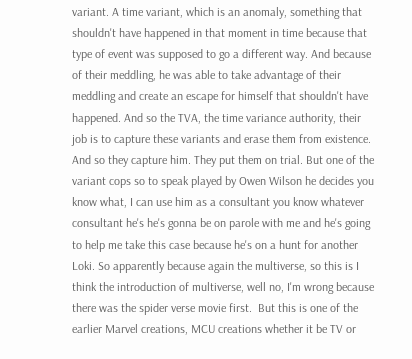variant. A time variant, which is an anomaly, something that shouldn't have happened in that moment in time because that type of event was supposed to go a different way. And because of their meddling, he was able to take advantage of their meddling and create an escape for himself that shouldn't have happened. And so the TVA, the time variance authority, their job is to capture these variants and erase them from existence. And so they capture him. They put them on trial. But one of the variant cops so to speak played by Owen Wilson he decides you know what, I can use him as a consultant you know whatever consultant he's he's gonna be on parole with me and he's going to help me take this case because he's on a hunt for another Loki. So apparently because again the multiverse, so this is I think the introduction of multiverse, well no, I'm wrong because there was the spider verse movie first.  But this is one of the earlier Marvel creations, MCU creations whether it be TV or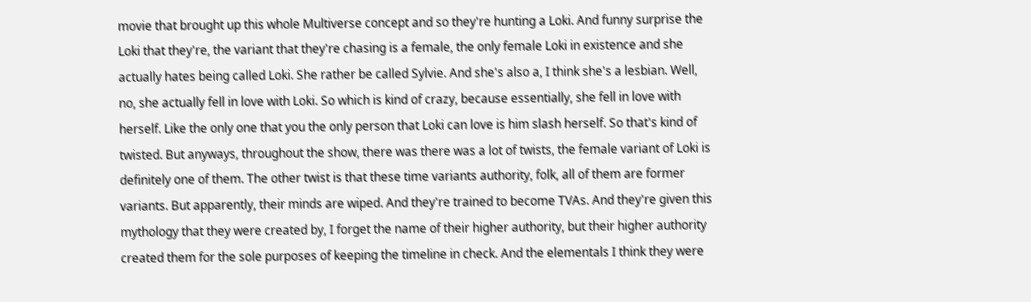movie that brought up this whole Multiverse concept and so they're hunting a Loki. And funny surprise the Loki that they're, the variant that they're chasing is a female, the only female Loki in existence and she actually hates being called Loki. She rather be called Sylvie. And she's also a, I think she's a lesbian. Well, no, she actually fell in love with Loki. So which is kind of crazy, because essentially, she fell in love with herself. Like the only one that you the only person that Loki can love is him slash herself. So that's kind of twisted. But anyways, throughout the show, there was there was a lot of twists, the female variant of Loki is definitely one of them. The other twist is that these time variants authority, folk, all of them are former variants. But apparently, their minds are wiped. And they're trained to become TVAs. And they're given this mythology that they were created by, I forget the name of their higher authority, but their higher authority created them for the sole purposes of keeping the timeline in check. And the elementals I think they were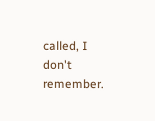called, I don't remember.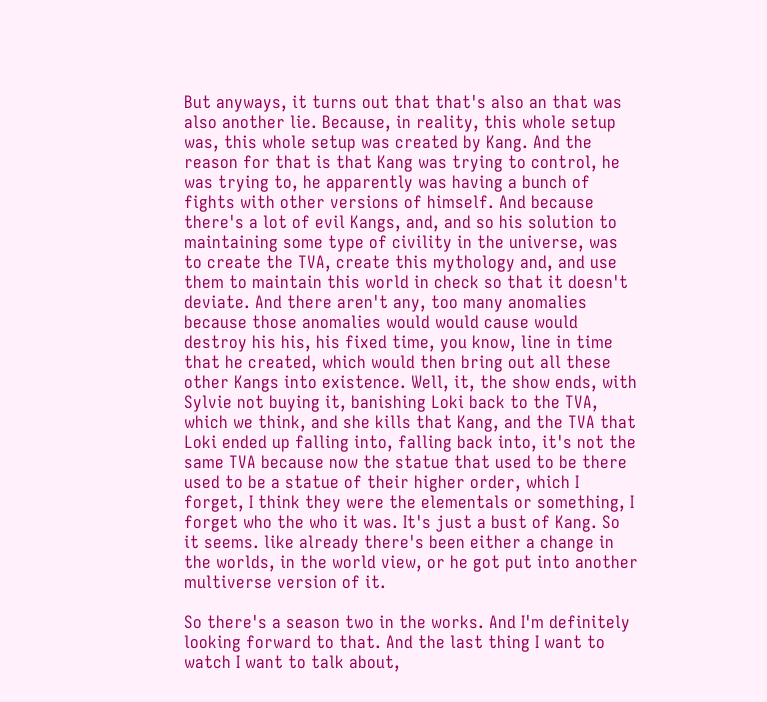But anyways, it turns out that that's also an that was also another lie. Because, in reality, this whole setup was, this whole setup was created by Kang. And the reason for that is that Kang was trying to control, he was trying to, he apparently was having a bunch of fights with other versions of himself. And because there's a lot of evil Kangs, and, and so his solution to maintaining some type of civility in the universe, was to create the TVA, create this mythology and, and use them to maintain this world in check so that it doesn't deviate. And there aren't any, too many anomalies because those anomalies would would cause would destroy his his, his fixed time, you know, line in time that he created, which would then bring out all these other Kangs into existence. Well, it, the show ends, with Sylvie not buying it, banishing Loki back to the TVA, which we think, and she kills that Kang, and the TVA that Loki ended up falling into, falling back into, it's not the same TVA because now the statue that used to be there used to be a statue of their higher order, which I forget, I think they were the elementals or something, I forget who the who it was. It's just a bust of Kang. So it seems. like already there's been either a change in the worlds, in the world view, or he got put into another multiverse version of it.

So there's a season two in the works. And I'm definitely looking forward to that. And the last thing I want to watch I want to talk about,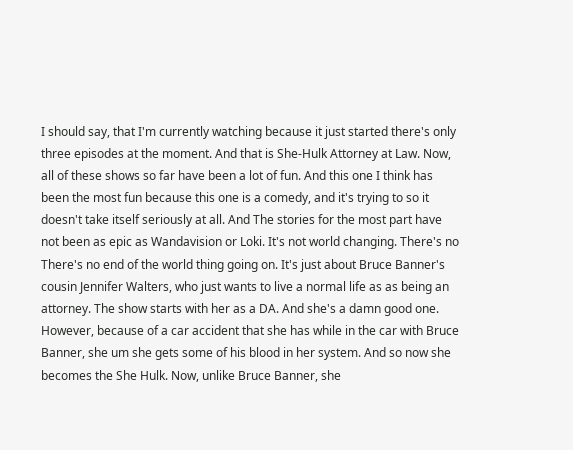I should say, that I'm currently watching because it just started there's only three episodes at the moment. And that is She-Hulk Attorney at Law. Now, all of these shows so far have been a lot of fun. And this one I think has been the most fun because this one is a comedy, and it's trying to so it doesn't take itself seriously at all. And The stories for the most part have not been as epic as Wandavision or Loki. It's not world changing. There's no There's no end of the world thing going on. It's just about Bruce Banner's cousin Jennifer Walters, who just wants to live a normal life as as being an attorney. The show starts with her as a DA. And she's a damn good one. However, because of a car accident that she has while in the car with Bruce Banner, she um she gets some of his blood in her system. And so now she becomes the She Hulk. Now, unlike Bruce Banner, she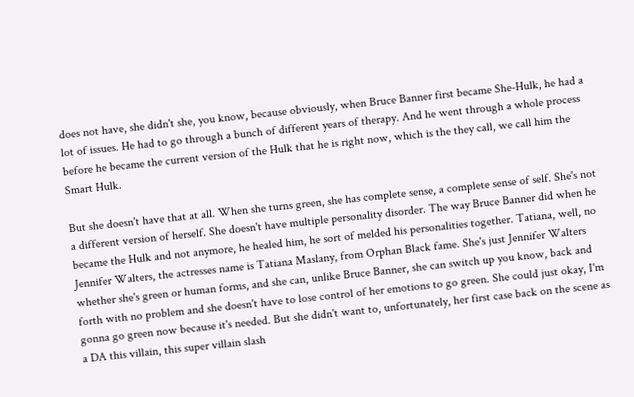does not have, she didn't she, you know, because obviously, when Bruce Banner first became She-Hulk, he had a lot of issues. He had to go through a bunch of different years of therapy. And he went through a whole process before he became the current version of the Hulk that he is right now, which is the they call, we call him the Smart Hulk.

But she doesn't have that at all. When she turns green, she has complete sense, a complete sense of self. She's not a different version of herself. She doesn't have multiple personality disorder. The way Bruce Banner did when he became the Hulk and not anymore, he healed him, he sort of melded his personalities together. Tatiana, well, no Jennifer Walters, the actresses name is Tatiana Maslany, from Orphan Black fame. She's just Jennifer Walters whether she's green or human forms, and she can, unlike Bruce Banner, she can switch up you know, back and forth with no problem and she doesn't have to lose control of her emotions to go green. She could just okay, I'm gonna go green now because it's needed. But she didn't want to, unfortunately, her first case back on the scene as a DA this villain, this super villain slash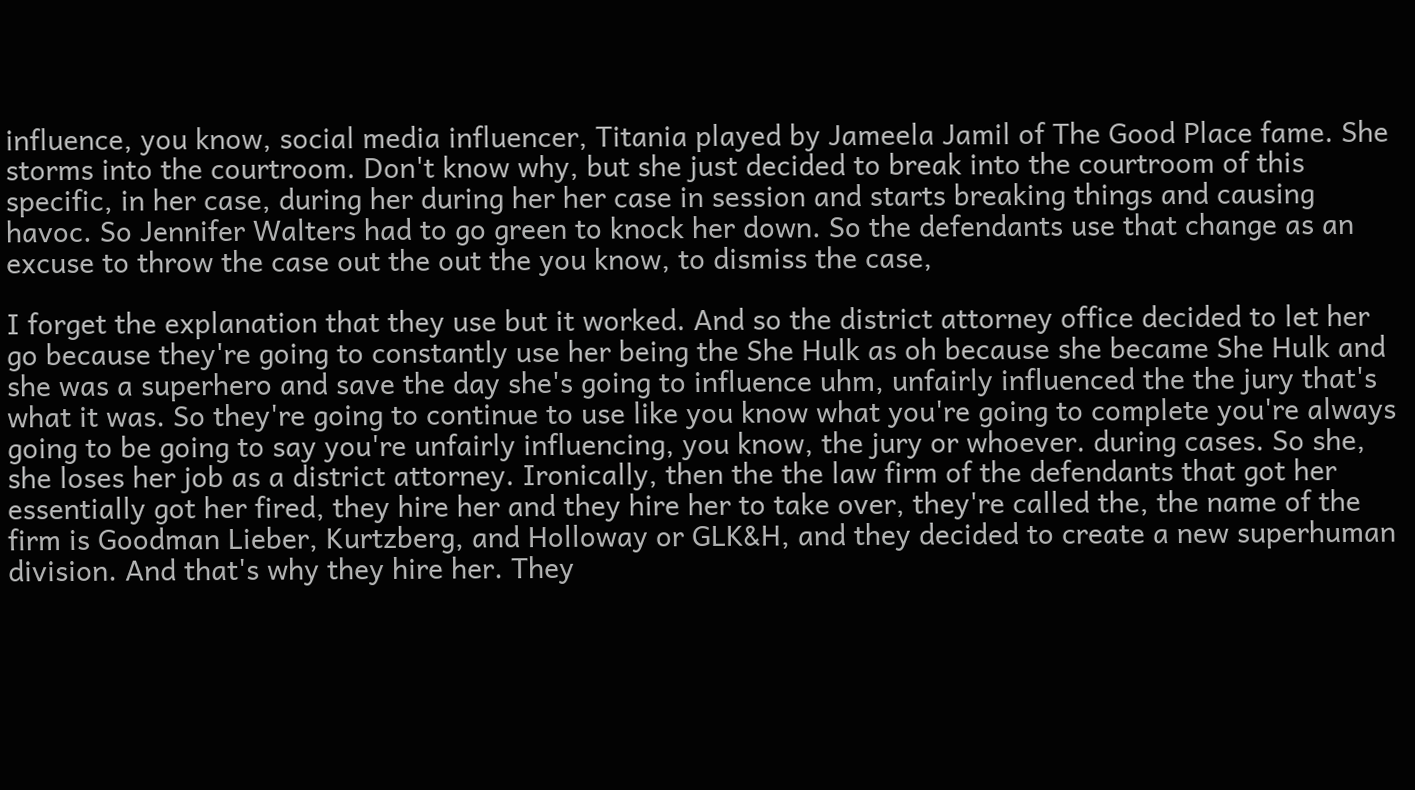influence, you know, social media influencer, Titania played by Jameela Jamil of The Good Place fame. She storms into the courtroom. Don't know why, but she just decided to break into the courtroom of this specific, in her case, during her during her her case in session and starts breaking things and causing havoc. So Jennifer Walters had to go green to knock her down. So the defendants use that change as an excuse to throw the case out the out the you know, to dismiss the case,

I forget the explanation that they use but it worked. And so the district attorney office decided to let her go because they're going to constantly use her being the She Hulk as oh because she became She Hulk and she was a superhero and save the day she's going to influence uhm, unfairly influenced the the jury that's what it was. So they're going to continue to use like you know what you're going to complete you're always going to be going to say you're unfairly influencing, you know, the jury or whoever. during cases. So she, she loses her job as a district attorney. Ironically, then the the law firm of the defendants that got her essentially got her fired, they hire her and they hire her to take over, they're called the, the name of the firm is Goodman Lieber, Kurtzberg, and Holloway or GLK&H, and they decided to create a new superhuman division. And that's why they hire her. They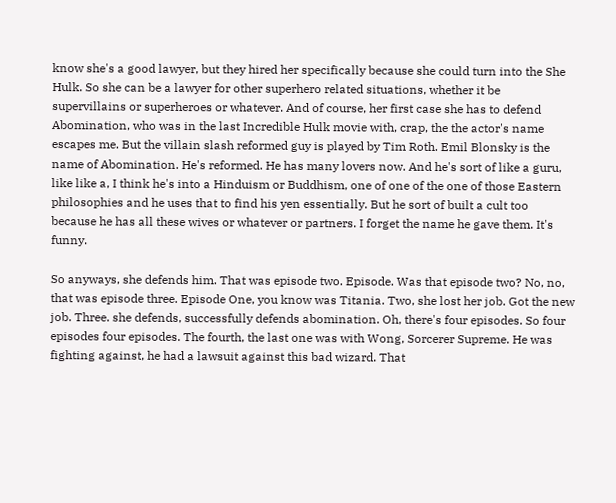know she's a good lawyer, but they hired her specifically because she could turn into the She Hulk. So she can be a lawyer for other superhero related situations, whether it be supervillains or superheroes or whatever. And of course, her first case she has to defend Abomination, who was in the last Incredible Hulk movie with, crap, the the actor's name escapes me. But the villain slash reformed guy is played by Tim Roth. Emil Blonsky is the name of Abomination. He's reformed. He has many lovers now. And he's sort of like a guru, like like a, I think he's into a Hinduism or Buddhism, one of one of the one of those Eastern philosophies and he uses that to find his yen essentially. But he sort of built a cult too because he has all these wives or whatever or partners. I forget the name he gave them. It's funny.

So anyways, she defends him. That was episode two. Episode. Was that episode two? No, no, that was episode three. Episode One, you know was Titania. Two, she lost her job. Got the new job. Three. she defends, successfully defends abomination. Oh, there's four episodes. So four episodes four episodes. The fourth, the last one was with Wong, Sorcerer Supreme. He was fighting against, he had a lawsuit against this bad wizard. That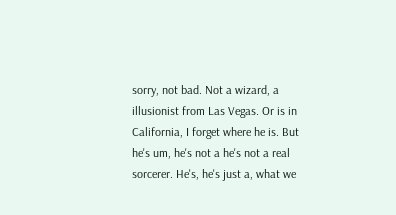sorry, not bad. Not a wizard, a illusionist from Las Vegas. Or is in California, I forget where he is. But he's um, he's not a he's not a real sorcerer. He's, he's just a, what we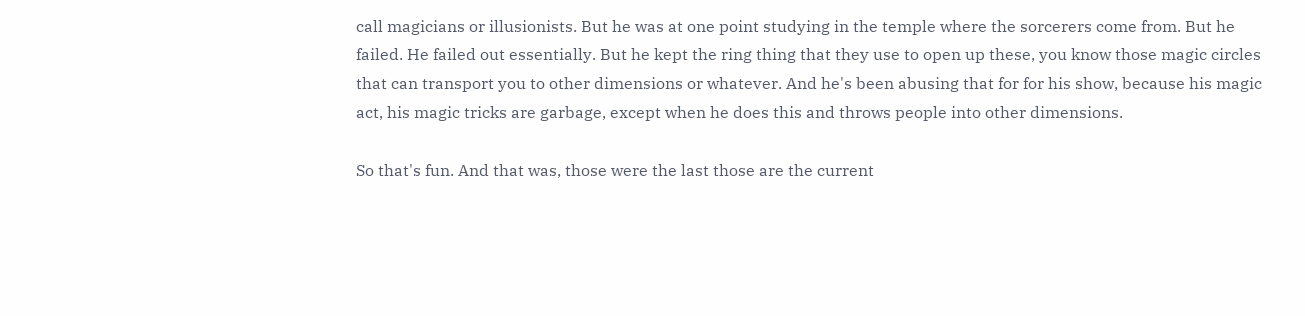call magicians or illusionists. But he was at one point studying in the temple where the sorcerers come from. But he failed. He failed out essentially. But he kept the ring thing that they use to open up these, you know those magic circles that can transport you to other dimensions or whatever. And he's been abusing that for for his show, because his magic act, his magic tricks are garbage, except when he does this and throws people into other dimensions.

So that's fun. And that was, those were the last those are the current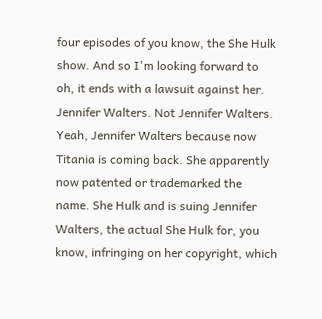four episodes of you know, the She Hulk show. And so I'm looking forward to oh, it ends with a lawsuit against her. Jennifer Walters. Not Jennifer Walters. Yeah, Jennifer Walters because now Titania is coming back. She apparently now patented or trademarked the name. She Hulk and is suing Jennifer Walters, the actual She Hulk for, you know, infringing on her copyright, which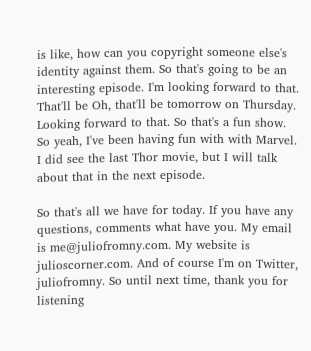is like, how can you copyright someone else's identity against them. So that's going to be an interesting episode. I'm looking forward to that. That'll be Oh, that'll be tomorrow on Thursday. Looking forward to that. So that's a fun show. So yeah, I've been having fun with with Marvel. I did see the last Thor movie, but I will talk about that in the next episode.

So that's all we have for today. If you have any questions, comments what have you. My email is me@juliofromny.com. My website is julioscorner.com. And of course I'm on Twitter, juliofromny. So until next time, thank you for listening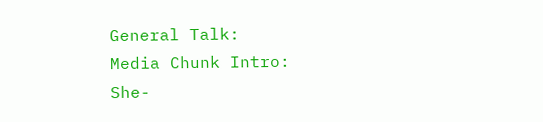General Talk:
Media Chunk Intro:
She-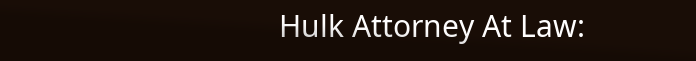Hulk Attorney At Law: